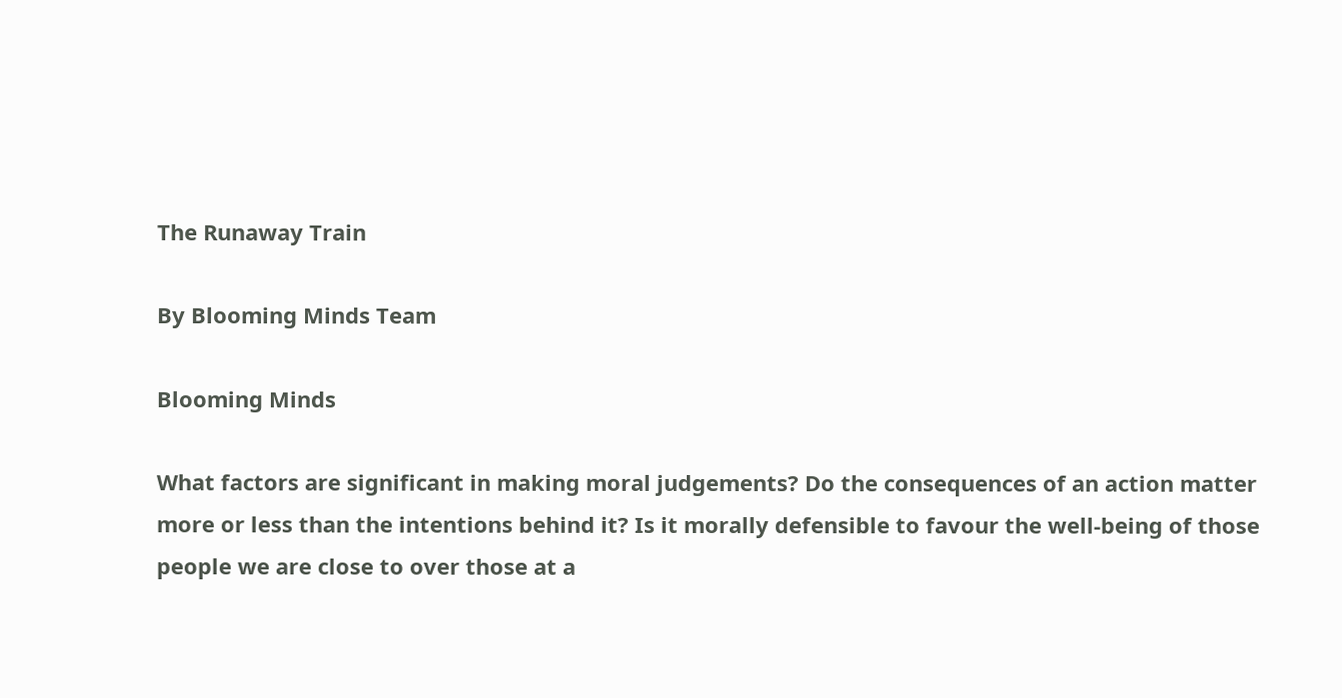The Runaway Train

By Blooming Minds Team

Blooming Minds

What factors are significant in making moral judgements? Do the consequences of an action matter more or less than the intentions behind it? Is it morally defensible to favour the well-being of those people we are close to over those at a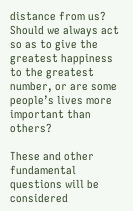distance from us? Should we always act so as to give the greatest happiness to the greatest number, or are some people’s lives more important than others?

These and other fundamental questions will be considered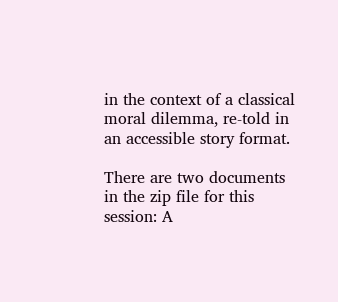in the context of a classical moral dilemma, re-told in an accessible story format.

There are two documents in the zip file for this session: A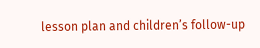lesson plan and children’s follow-up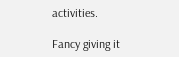activities.

Fancy giving it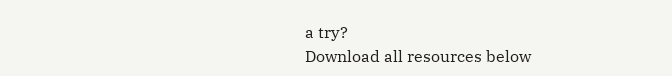a try?
Download all resources below